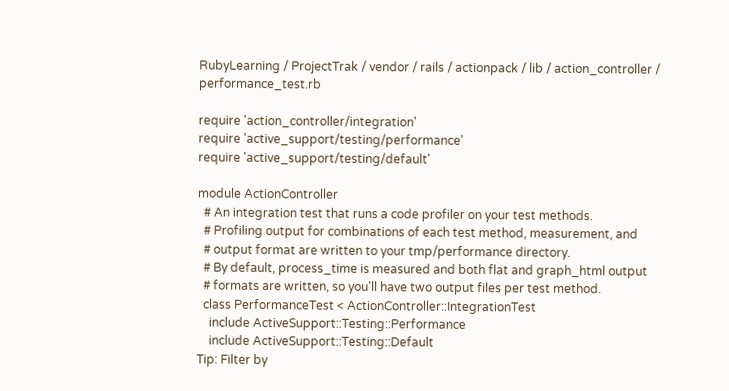RubyLearning / ProjectTrak / vendor / rails / actionpack / lib / action_controller / performance_test.rb

require 'action_controller/integration'
require 'active_support/testing/performance'
require 'active_support/testing/default'

module ActionController
  # An integration test that runs a code profiler on your test methods.
  # Profiling output for combinations of each test method, measurement, and
  # output format are written to your tmp/performance directory.
  # By default, process_time is measured and both flat and graph_html output
  # formats are written, so you'll have two output files per test method.
  class PerformanceTest < ActionController::IntegrationTest
    include ActiveSupport::Testing::Performance
    include ActiveSupport::Testing::Default
Tip: Filter by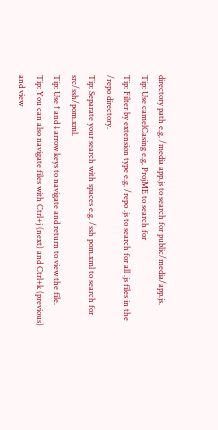directory path e.g. /media app.js to search for public/media/app.js.
Tip: Use camelCasing e.g. ProjME to search for
Tip: Filter by extension type e.g. /repo .js to search for all .js files in the /repo directory.
Tip: Separate your search with spaces e.g. /ssh pom.xml to search for src/ssh/pom.xml.
Tip: Use ↑ and ↓ arrow keys to navigate and return to view the file.
Tip: You can also navigate files with Ctrl+j (next) and Ctrl+k (previous) and view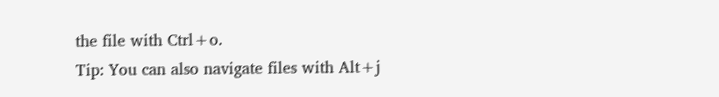the file with Ctrl+o.
Tip: You can also navigate files with Alt+j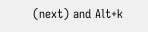(next) and Alt+k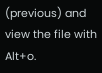(previous) and view the file with Alt+o.